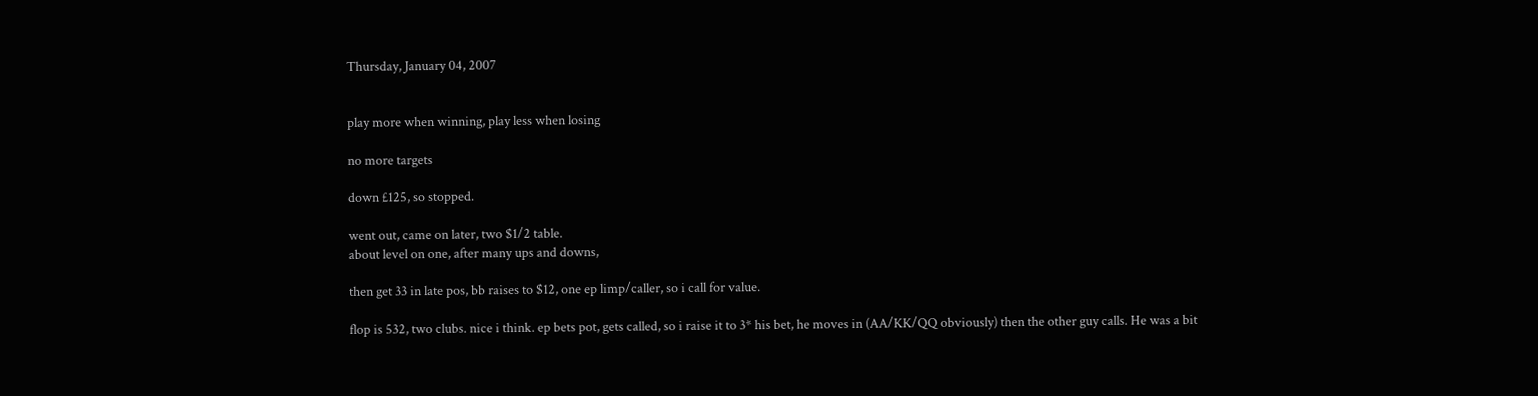Thursday, January 04, 2007


play more when winning, play less when losing

no more targets

down £125, so stopped.

went out, came on later, two $1/2 table.
about level on one, after many ups and downs,

then get 33 in late pos, bb raises to $12, one ep limp/caller, so i call for value.

flop is 532, two clubs. nice i think. ep bets pot, gets called, so i raise it to 3* his bet, he moves in (AA/KK/QQ obviously) then the other guy calls. He was a bit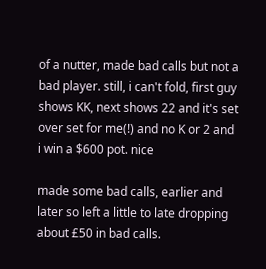of a nutter, made bad calls but not a bad player. still, i can't fold, first guy shows KK, next shows 22 and it's set over set for me(!) and no K or 2 and i win a $600 pot. nice

made some bad calls, earlier and later so left a little to late dropping about £50 in bad calls.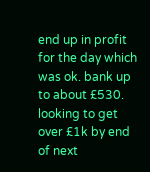end up in profit for the day which was ok. bank up to about £530. looking to get over £1k by end of next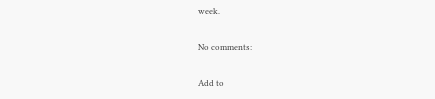week.

No comments:

Add to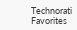Technorati Favorites